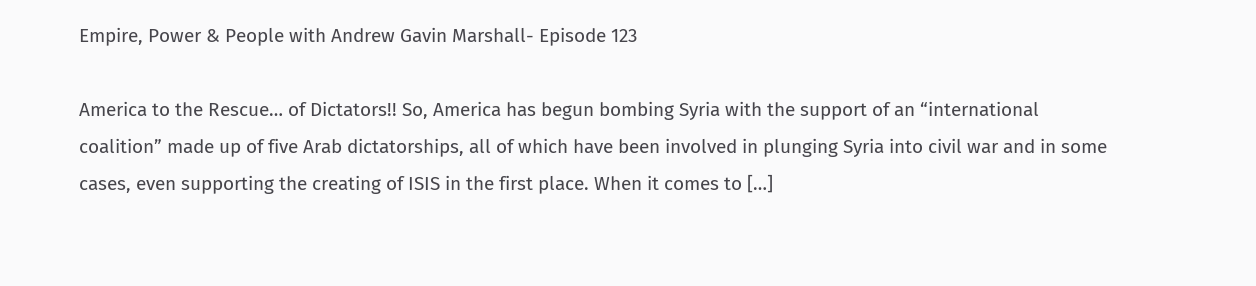Empire, Power & People with Andrew Gavin Marshall- Episode 123

America to the Rescue… of Dictators!! So, America has begun bombing Syria with the support of an “international coalition” made up of five Arab dictatorships, all of which have been involved in plunging Syria into civil war and in some cases, even supporting the creating of ISIS in the first place. When it comes to […]